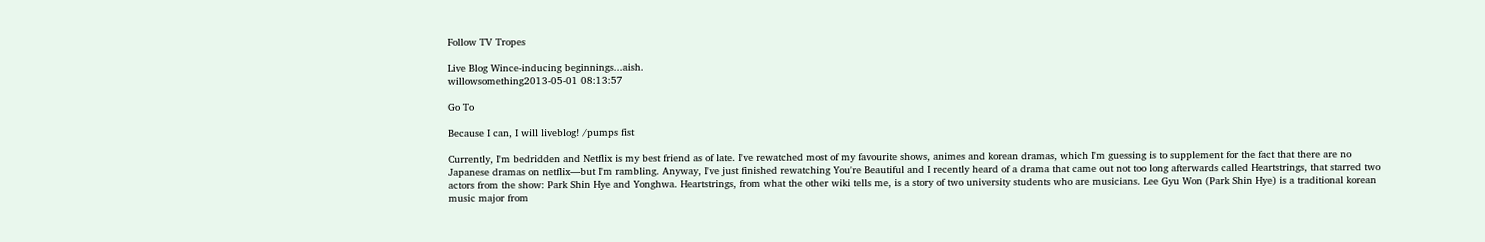Follow TV Tropes

Live Blog Wince-inducing beginnings...aish.
willowsomething2013-05-01 08:13:57

Go To

Because I can, I will liveblog! /pumps fist

Currently, I'm bedridden and Netflix is my best friend as of late. I've rewatched most of my favourite shows, animes and korean dramas, which I'm guessing is to supplement for the fact that there are no Japanese dramas on netflix—but I'm rambling. Anyway, I've just finished rewatching You're Beautiful and I recently heard of a drama that came out not too long afterwards called Heartstrings, that starred two actors from the show: Park Shin Hye and Yonghwa. Heartstrings, from what the other wiki tells me, is a story of two university students who are musicians. Lee Gyu Won (Park Shin Hye) is a traditional korean music major from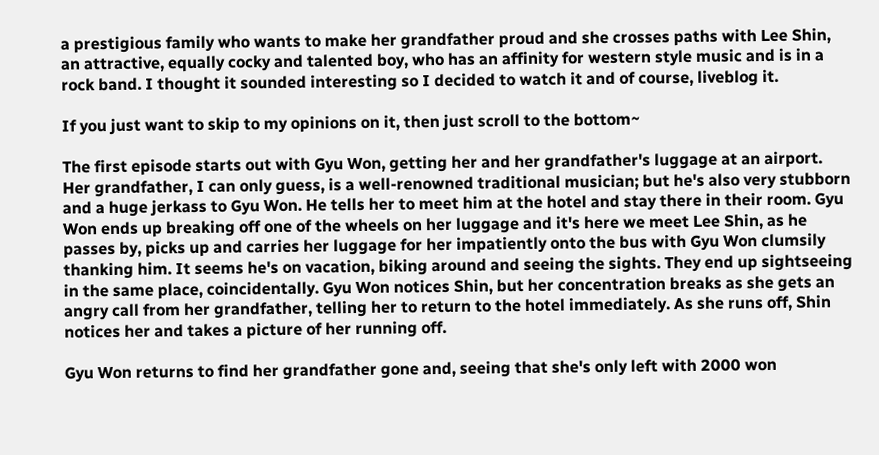a prestigious family who wants to make her grandfather proud and she crosses paths with Lee Shin, an attractive, equally cocky and talented boy, who has an affinity for western style music and is in a rock band. I thought it sounded interesting so I decided to watch it and of course, liveblog it.

If you just want to skip to my opinions on it, then just scroll to the bottom~

The first episode starts out with Gyu Won, getting her and her grandfather's luggage at an airport. Her grandfather, I can only guess, is a well-renowned traditional musician; but he's also very stubborn and a huge jerkass to Gyu Won. He tells her to meet him at the hotel and stay there in their room. Gyu Won ends up breaking off one of the wheels on her luggage and it's here we meet Lee Shin, as he passes by, picks up and carries her luggage for her impatiently onto the bus with Gyu Won clumsily thanking him. It seems he's on vacation, biking around and seeing the sights. They end up sightseeing in the same place, coincidentally. Gyu Won notices Shin, but her concentration breaks as she gets an angry call from her grandfather, telling her to return to the hotel immediately. As she runs off, Shin notices her and takes a picture of her running off.

Gyu Won returns to find her grandfather gone and, seeing that she's only left with 2000 won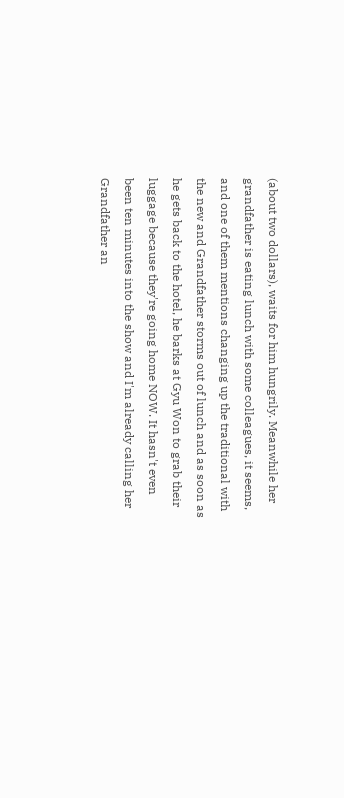(about two dollars), waits for him hungrily. Meanwhile her grandfather is eating lunch with some colleagues, it seems, and one of them mentions changing up the traditional with the new and Grandfather storms out of lunch and as soon as he gets back to the hotel, he barks at Gyu Won to grab their luggage because they're going home NOW. It hasn't even been ten minutes into the show and I'm already calling her Grandfather an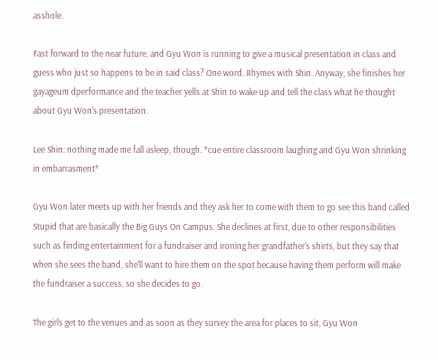asshole.

Fast forward to the near future, and Gyu Won is running to give a musical presentation in class and guess who just so happens to be in said class? One word. Rhymes with Shin. Anyway, she finishes her gayageum dperformance and the teacher yells at Shin to wake up and tell the class what he thought about Gyu Won's presentation.

Lee Shin: nothing made me fall asleep, though. *cue entire classroom laughing and Gyu Won shrinking in embarrasment*

Gyu Won later meets up with her friends and they ask her to come with them to go see this band called Stupid that are basically the Big Guys On Campus. She declines at first, due to other responsibilities such as finding entertainment for a fundraiser and ironing her grandfather's shirts, but they say that when she sees the band, she'll want to hire them on the spot because having them perform will make the fundraiser a success, so she decides to go.

The girls get to the venues and as soon as they survey the area for places to sit, Gyu Won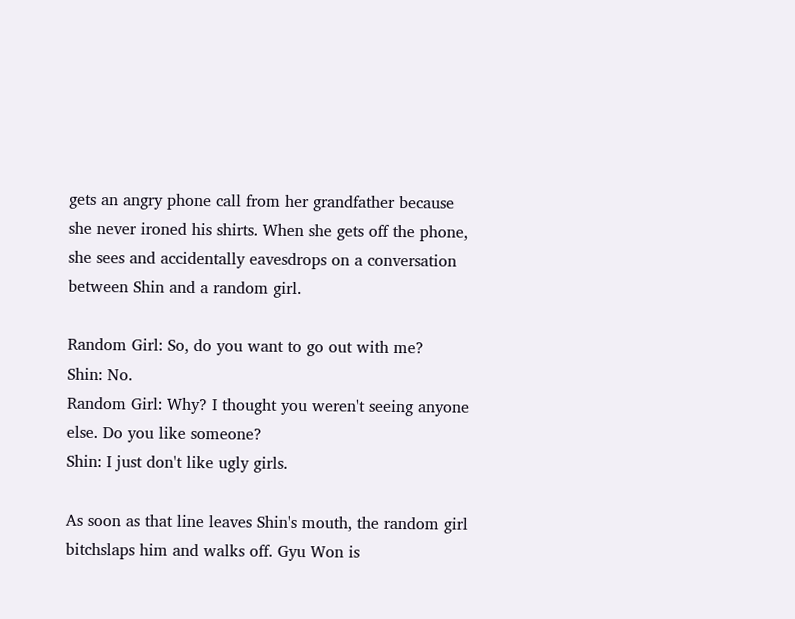gets an angry phone call from her grandfather because she never ironed his shirts. When she gets off the phone, she sees and accidentally eavesdrops on a conversation between Shin and a random girl.

Random Girl: So, do you want to go out with me?
Shin: No.
Random Girl: Why? I thought you weren't seeing anyone else. Do you like someone?
Shin: I just don't like ugly girls.

As soon as that line leaves Shin's mouth, the random girl bitchslaps him and walks off. Gyu Won is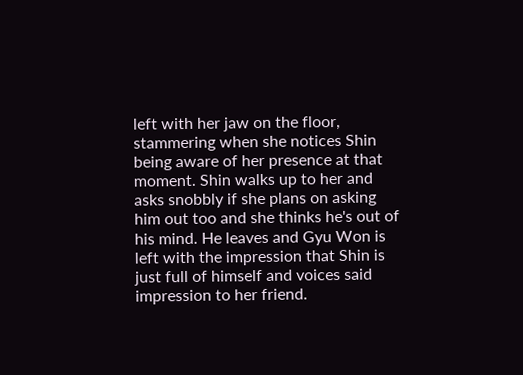left with her jaw on the floor, stammering when she notices Shin being aware of her presence at that moment. Shin walks up to her and asks snobbly if she plans on asking him out too and she thinks he's out of his mind. He leaves and Gyu Won is left with the impression that Shin is just full of himself and voices said impression to her friend.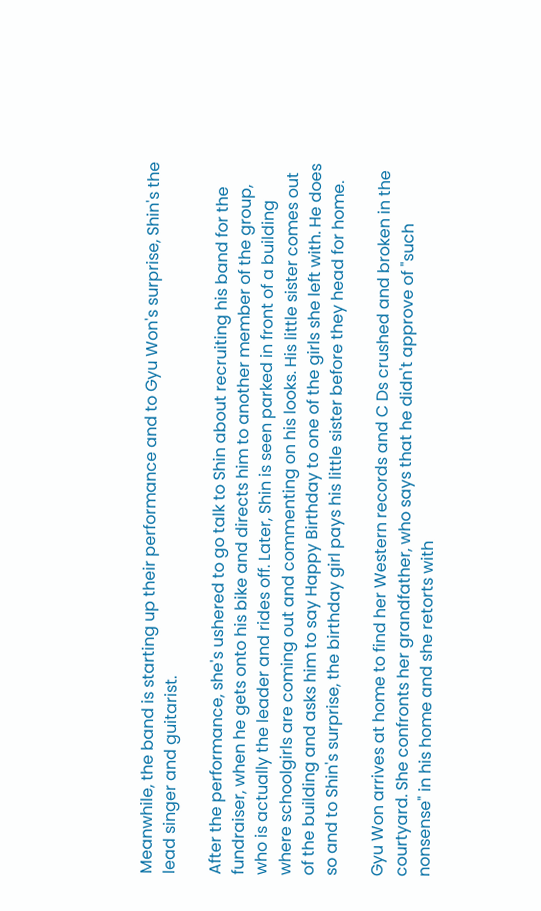Meanwhile, the band is starting up their performance and to Gyu Won's surprise, Shin's the lead singer and guitarist.

After the performance, she's ushered to go talk to Shin about recruiting his band for the fundraiser, when he gets onto his bike and directs him to another member of the group, who is actually the leader and rides off. Later, Shin is seen parked in front of a building where schoolgirls are coming out and commenting on his looks. His little sister comes out of the building and asks him to say Happy Birthday to one of the girls she left with. He does so and to Shin's surprise, the birthday girl pays his little sister before they head for home.

Gyu Won arrives at home to find her Western records and C Ds crushed and broken in the courtyard. She confronts her grandfather, who says that he didn't approve of "such nonsense" in his home and she retorts with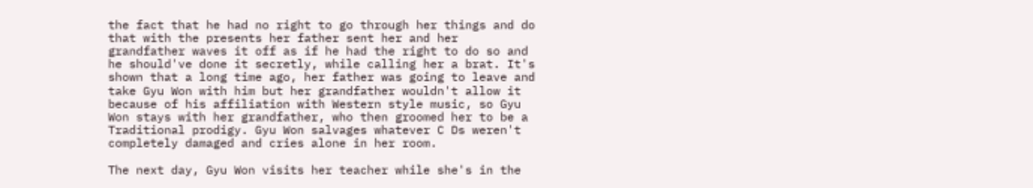the fact that he had no right to go through her things and do that with the presents her father sent her and her grandfather waves it off as if he had the right to do so and he should've done it secretly, while calling her a brat. It's shown that a long time ago, her father was going to leave and take Gyu Won with him but her grandfather wouldn't allow it because of his affiliation with Western style music, so Gyu Won stays with her grandfather, who then groomed her to be a Traditional prodigy. Gyu Won salvages whatever C Ds weren't completely damaged and cries alone in her room.

The next day, Gyu Won visits her teacher while she's in the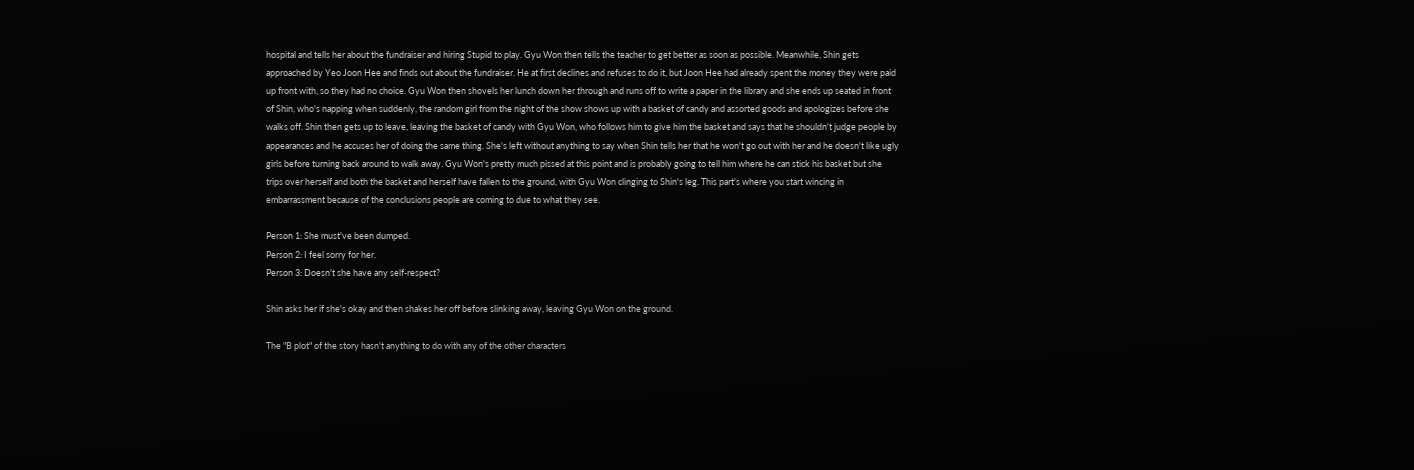hospital and tells her about the fundraiser and hiring Stupid to play. Gyu Won then tells the teacher to get better as soon as possible. Meanwhile, Shin gets approached by Yeo Joon Hee and finds out about the fundraiser. He at first declines and refuses to do it, but Joon Hee had already spent the money they were paid up front with, so they had no choice. Gyu Won then shovels her lunch down her through and runs off to write a paper in the library and she ends up seated in front of Shin, who's napping when suddenly, the random girl from the night of the show shows up with a basket of candy and assorted goods and apologizes before she walks off. Shin then gets up to leave, leaving the basket of candy with Gyu Won, who follows him to give him the basket and says that he shouldn't judge people by appearances and he accuses her of doing the same thing. She's left without anything to say when Shin tells her that he won't go out with her and he doesn't like ugly girls before turning back around to walk away. Gyu Won's pretty much pissed at this point and is probably going to tell him where he can stick his basket but she trips over herself and both the basket and herself have fallen to the ground, with Gyu Won clinging to Shin's leg. This part's where you start wincing in embarrassment because of the conclusions people are coming to due to what they see.

Person 1: She must've been dumped.
Person 2: I feel sorry for her.
Person 3: Doesn't she have any self-respect?

Shin asks her if she's okay and then shakes her off before slinking away, leaving Gyu Won on the ground.

The "B plot" of the story hasn't anything to do with any of the other characters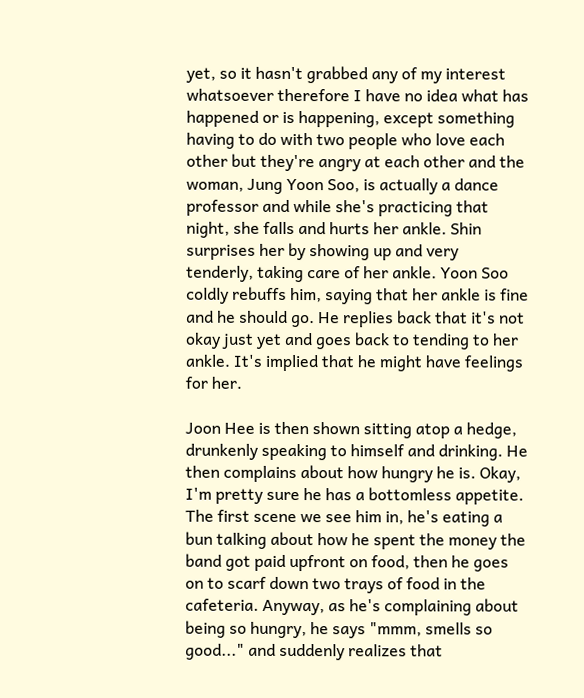yet, so it hasn't grabbed any of my interest whatsoever therefore I have no idea what has happened or is happening, except something having to do with two people who love each other but they're angry at each other and the woman, Jung Yoon Soo, is actually a dance professor and while she's practicing that night, she falls and hurts her ankle. Shin surprises her by showing up and very tenderly, taking care of her ankle. Yoon Soo coldly rebuffs him, saying that her ankle is fine and he should go. He replies back that it's not okay just yet and goes back to tending to her ankle. It's implied that he might have feelings for her.

Joon Hee is then shown sitting atop a hedge, drunkenly speaking to himself and drinking. He then complains about how hungry he is. Okay, I'm pretty sure he has a bottomless appetite. The first scene we see him in, he's eating a bun talking about how he spent the money the band got paid upfront on food, then he goes on to scarf down two trays of food in the cafeteria. Anyway, as he's complaining about being so hungry, he says "mmm, smells so good..." and suddenly realizes that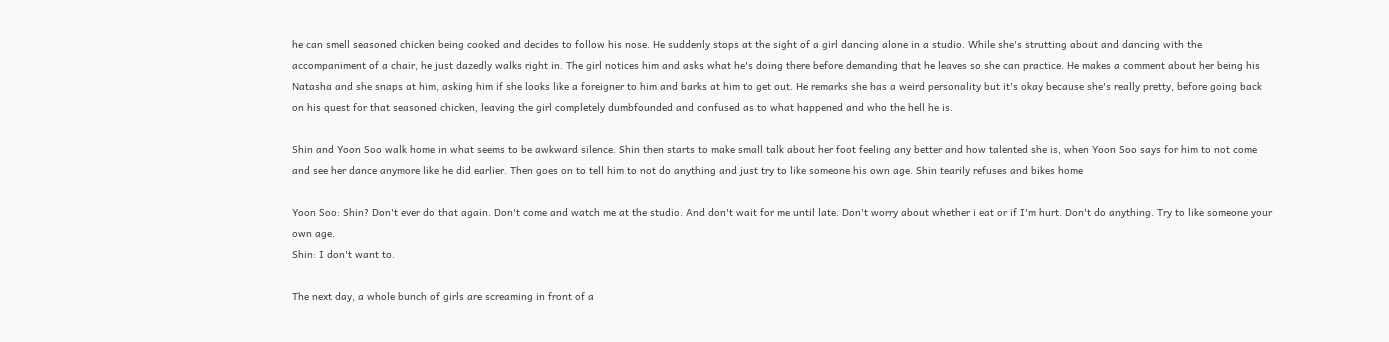he can smell seasoned chicken being cooked and decides to follow his nose. He suddenly stops at the sight of a girl dancing alone in a studio. While she's strutting about and dancing with the accompaniment of a chair, he just dazedly walks right in. The girl notices him and asks what he's doing there before demanding that he leaves so she can practice. He makes a comment about her being his Natasha and she snaps at him, asking him if she looks like a foreigner to him and barks at him to get out. He remarks she has a weird personality but it's okay because she's really pretty, before going back on his quest for that seasoned chicken, leaving the girl completely dumbfounded and confused as to what happened and who the hell he is.

Shin and Yoon Soo walk home in what seems to be awkward silence. Shin then starts to make small talk about her foot feeling any better and how talented she is, when Yoon Soo says for him to not come and see her dance anymore like he did earlier. Then goes on to tell him to not do anything and just try to like someone his own age. Shin tearily refuses and bikes home

Yoon Soo: Shin? Don't ever do that again. Don't come and watch me at the studio. And don't wait for me until late. Don't worry about whether i eat or if I'm hurt. Don't do anything. Try to like someone your own age.
Shin: I don't want to.

The next day, a whole bunch of girls are screaming in front of a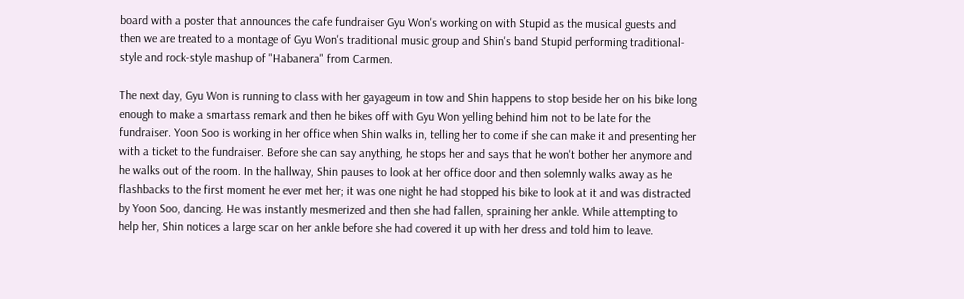board with a poster that announces the cafe fundraiser Gyu Won's working on with Stupid as the musical guests and then we are treated to a montage of Gyu Won's traditional music group and Shin's band Stupid performing traditional-style and rock-style mashup of "Habanera" from Carmen.

The next day, Gyu Won is running to class with her gayageum in tow and Shin happens to stop beside her on his bike long enough to make a smartass remark and then he bikes off with Gyu Won yelling behind him not to be late for the fundraiser. Yoon Soo is working in her office when Shin walks in, telling her to come if she can make it and presenting her with a ticket to the fundraiser. Before she can say anything, he stops her and says that he won't bother her anymore and he walks out of the room. In the hallway, Shin pauses to look at her office door and then solemnly walks away as he flashbacks to the first moment he ever met her; it was one night he had stopped his bike to look at it and was distracted by Yoon Soo, dancing. He was instantly mesmerized and then she had fallen, spraining her ankle. While attempting to help her, Shin notices a large scar on her ankle before she had covered it up with her dress and told him to leave.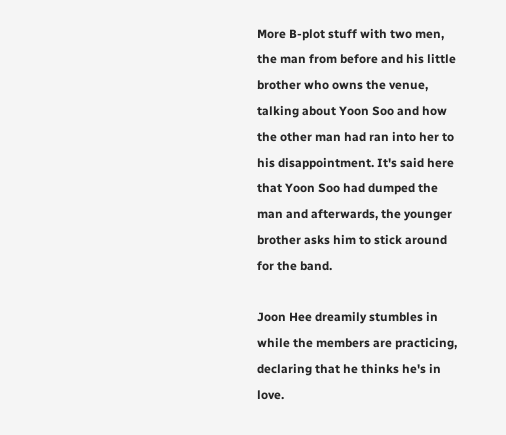More B-plot stuff with two men, the man from before and his little brother who owns the venue, talking about Yoon Soo and how the other man had ran into her to his disappointment. It's said here that Yoon Soo had dumped the man and afterwards, the younger brother asks him to stick around for the band.

Joon Hee dreamily stumbles in while the members are practicing, declaring that he thinks he's in love.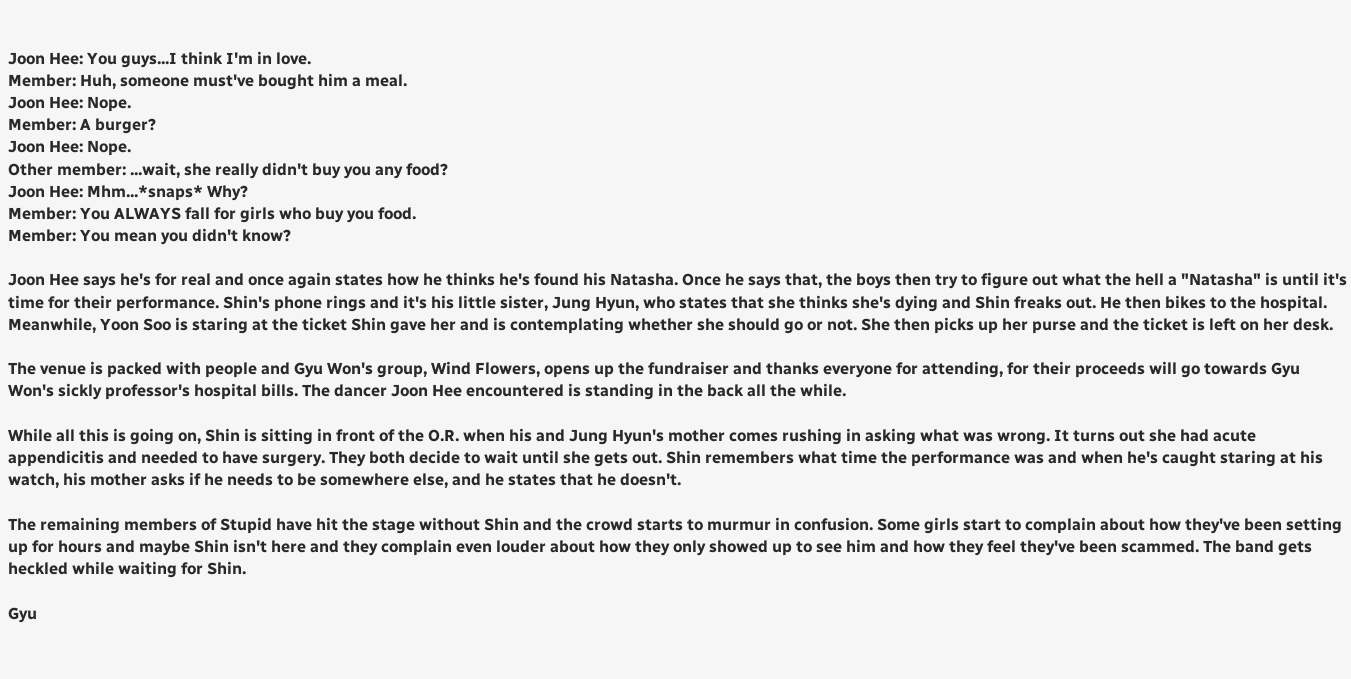Joon Hee: You guys...I think I'm in love.
Member: Huh, someone must've bought him a meal.
Joon Hee: Nope.
Member: A burger?
Joon Hee: Nope.
Other member: ...wait, she really didn't buy you any food?
Joon Hee: Mhm...*snaps* Why?
Member: You ALWAYS fall for girls who buy you food.
Member: You mean you didn't know?

Joon Hee says he's for real and once again states how he thinks he's found his Natasha. Once he says that, the boys then try to figure out what the hell a "Natasha" is until it's time for their performance. Shin's phone rings and it's his little sister, Jung Hyun, who states that she thinks she's dying and Shin freaks out. He then bikes to the hospital. Meanwhile, Yoon Soo is staring at the ticket Shin gave her and is contemplating whether she should go or not. She then picks up her purse and the ticket is left on her desk.

The venue is packed with people and Gyu Won's group, Wind Flowers, opens up the fundraiser and thanks everyone for attending, for their proceeds will go towards Gyu Won's sickly professor's hospital bills. The dancer Joon Hee encountered is standing in the back all the while.

While all this is going on, Shin is sitting in front of the O.R. when his and Jung Hyun's mother comes rushing in asking what was wrong. It turns out she had acute appendicitis and needed to have surgery. They both decide to wait until she gets out. Shin remembers what time the performance was and when he's caught staring at his watch, his mother asks if he needs to be somewhere else, and he states that he doesn't.

The remaining members of Stupid have hit the stage without Shin and the crowd starts to murmur in confusion. Some girls start to complain about how they've been setting up for hours and maybe Shin isn't here and they complain even louder about how they only showed up to see him and how they feel they've been scammed. The band gets heckled while waiting for Shin.

Gyu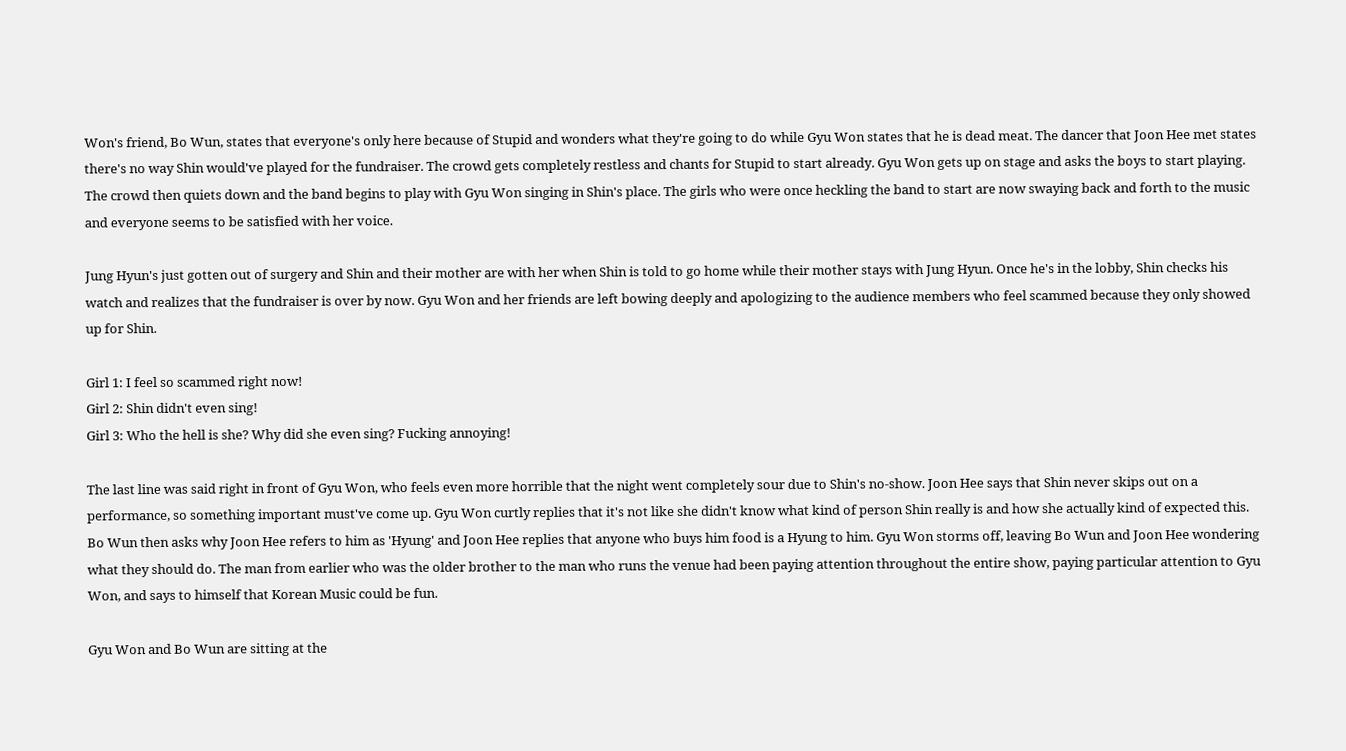Won's friend, Bo Wun, states that everyone's only here because of Stupid and wonders what they're going to do while Gyu Won states that he is dead meat. The dancer that Joon Hee met states there's no way Shin would've played for the fundraiser. The crowd gets completely restless and chants for Stupid to start already. Gyu Won gets up on stage and asks the boys to start playing. The crowd then quiets down and the band begins to play with Gyu Won singing in Shin's place. The girls who were once heckling the band to start are now swaying back and forth to the music and everyone seems to be satisfied with her voice.

Jung Hyun's just gotten out of surgery and Shin and their mother are with her when Shin is told to go home while their mother stays with Jung Hyun. Once he's in the lobby, Shin checks his watch and realizes that the fundraiser is over by now. Gyu Won and her friends are left bowing deeply and apologizing to the audience members who feel scammed because they only showed up for Shin.

Girl 1: I feel so scammed right now!
Girl 2: Shin didn't even sing!
Girl 3: Who the hell is she? Why did she even sing? Fucking annoying!

The last line was said right in front of Gyu Won, who feels even more horrible that the night went completely sour due to Shin's no-show. Joon Hee says that Shin never skips out on a performance, so something important must've come up. Gyu Won curtly replies that it's not like she didn't know what kind of person Shin really is and how she actually kind of expected this. Bo Wun then asks why Joon Hee refers to him as 'Hyung' and Joon Hee replies that anyone who buys him food is a Hyung to him. Gyu Won storms off, leaving Bo Wun and Joon Hee wondering what they should do. The man from earlier who was the older brother to the man who runs the venue had been paying attention throughout the entire show, paying particular attention to Gyu Won, and says to himself that Korean Music could be fun.

Gyu Won and Bo Wun are sitting at the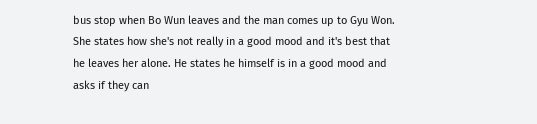bus stop when Bo Wun leaves and the man comes up to Gyu Won. She states how she's not really in a good mood and it's best that he leaves her alone. He states he himself is in a good mood and asks if they can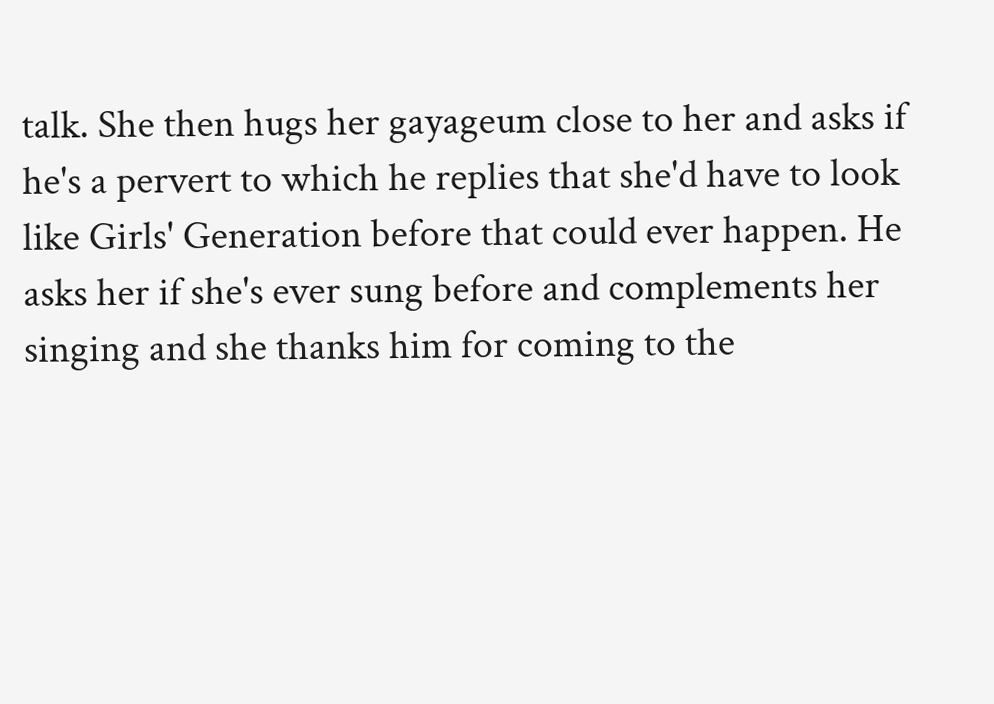talk. She then hugs her gayageum close to her and asks if he's a pervert to which he replies that she'd have to look like Girls' Generation before that could ever happen. He asks her if she's ever sung before and complements her singing and she thanks him for coming to the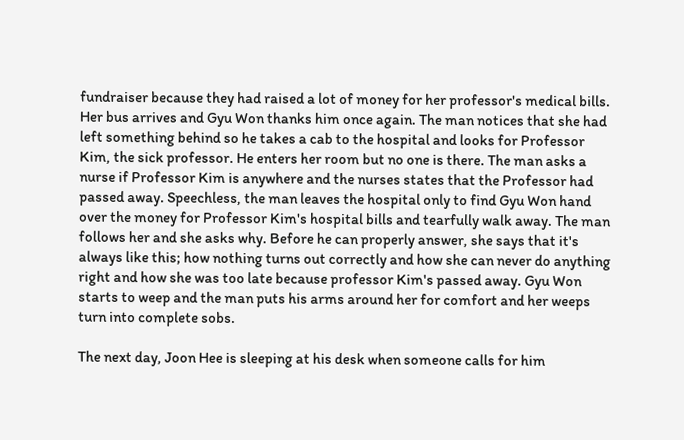fundraiser because they had raised a lot of money for her professor's medical bills. Her bus arrives and Gyu Won thanks him once again. The man notices that she had left something behind so he takes a cab to the hospital and looks for Professor Kim, the sick professor. He enters her room but no one is there. The man asks a nurse if Professor Kim is anywhere and the nurses states that the Professor had passed away. Speechless, the man leaves the hospital only to find Gyu Won hand over the money for Professor Kim's hospital bills and tearfully walk away. The man follows her and she asks why. Before he can properly answer, she says that it's always like this; how nothing turns out correctly and how she can never do anything right and how she was too late because professor Kim's passed away. Gyu Won starts to weep and the man puts his arms around her for comfort and her weeps turn into complete sobs.

The next day, Joon Hee is sleeping at his desk when someone calls for him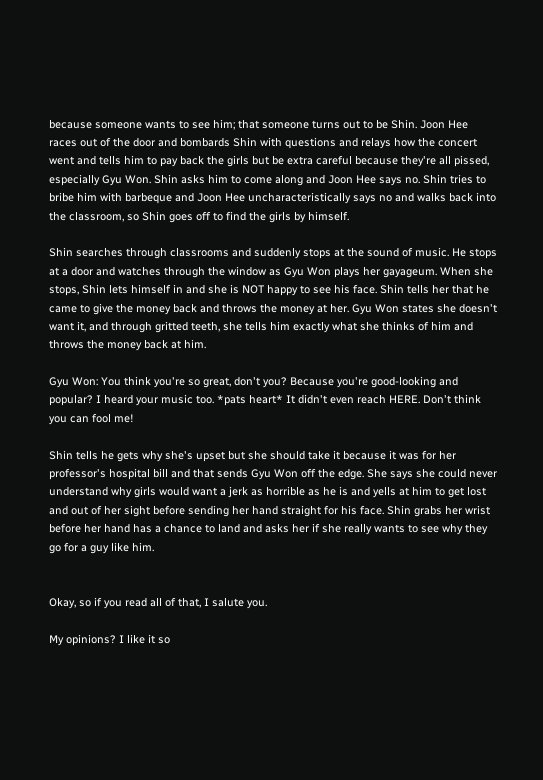because someone wants to see him; that someone turns out to be Shin. Joon Hee races out of the door and bombards Shin with questions and relays how the concert went and tells him to pay back the girls but be extra careful because they're all pissed, especially Gyu Won. Shin asks him to come along and Joon Hee says no. Shin tries to bribe him with barbeque and Joon Hee uncharacteristically says no and walks back into the classroom, so Shin goes off to find the girls by himself.

Shin searches through classrooms and suddenly stops at the sound of music. He stops at a door and watches through the window as Gyu Won plays her gayageum. When she stops, Shin lets himself in and she is NOT happy to see his face. Shin tells her that he came to give the money back and throws the money at her. Gyu Won states she doesn't want it, and through gritted teeth, she tells him exactly what she thinks of him and throws the money back at him.

Gyu Won: You think you're so great, don't you? Because you're good-looking and popular? I heard your music too. *pats heart* It didn't even reach HERE. Don't think you can fool me!

Shin tells he gets why she's upset but she should take it because it was for her professor's hospital bill and that sends Gyu Won off the edge. She says she could never understand why girls would want a jerk as horrible as he is and yells at him to get lost and out of her sight before sending her hand straight for his face. Shin grabs her wrist before her hand has a chance to land and asks her if she really wants to see why they go for a guy like him.


Okay, so if you read all of that, I salute you.

My opinions? I like it so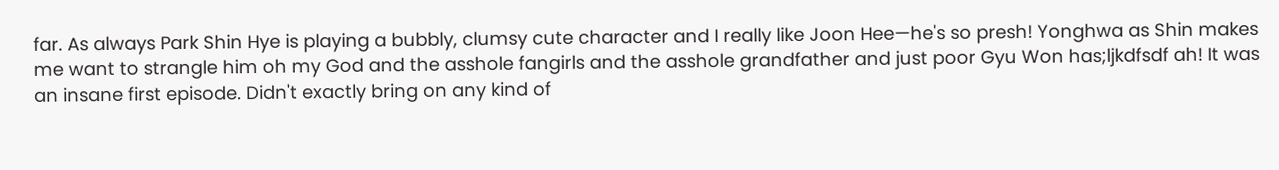far. As always Park Shin Hye is playing a bubbly, clumsy cute character and I really like Joon Hee—he's so presh! Yonghwa as Shin makes me want to strangle him oh my God and the asshole fangirls and the asshole grandfather and just poor Gyu Won has;ljkdfsdf ah! It was an insane first episode. Didn't exactly bring on any kind of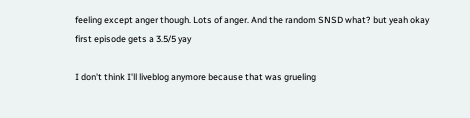feeling except anger though. Lots of anger. And the random SNSD what? but yeah okay first episode gets a 3.5/5 yay

I don't think I'll liveblog anymore because that was grueling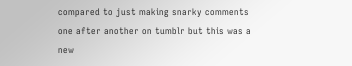compared to just making snarky comments one after another on tumblr but this was a new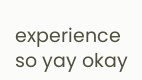experience so yay okay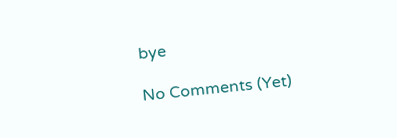bye

No Comments (Yet)